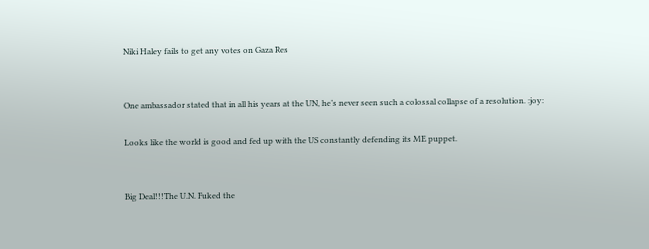Niki Haley fails to get any votes on Gaza Res


One ambassador stated that in all his years at the UN, he’s never seen such a colossal collapse of a resolution. :joy:

Looks like the world is good and fed up with the US constantly defending its ME puppet.


Big Deal!!!The U.N. Fuked the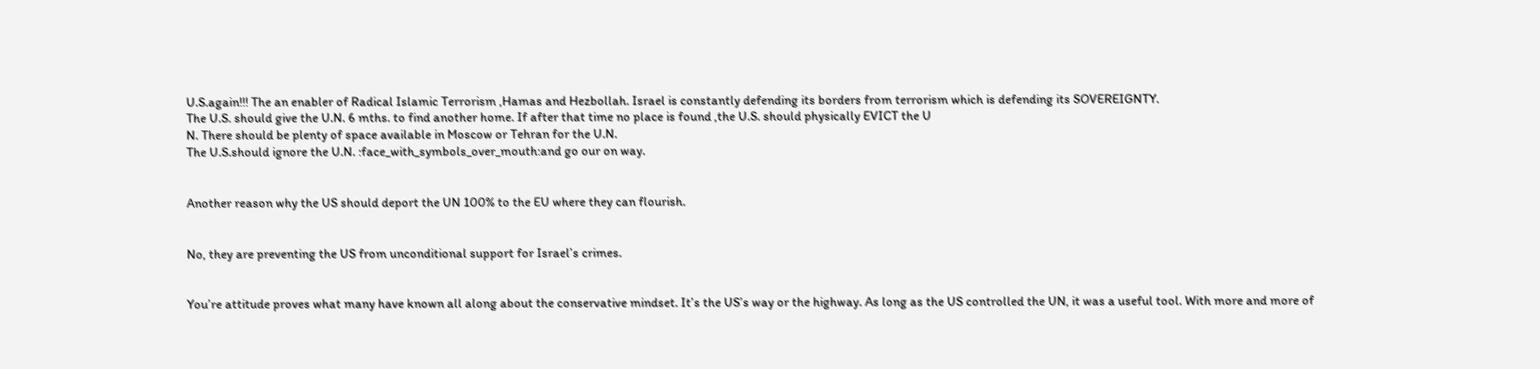U.S.again!!! The an enabler of Radical Islamic Terrorism ,Hamas and Hezbollah. Israel is constantly defending its borders from terrorism which is defending its SOVEREIGNTY.
The U.S. should give the U.N. 6 mths. to find another home. If after that time no place is found ,the U.S. should physically EVICT the U
N. There should be plenty of space available in Moscow or Tehran for the U.N.
The U.S.should ignore the U.N. :face_with_symbols_over_mouth:and go our on way.


Another reason why the US should deport the UN 100% to the EU where they can flourish.


No, they are preventing the US from unconditional support for Israel’s crimes.


You’re attitude proves what many have known all along about the conservative mindset. It’s the US’s way or the highway. As long as the US controlled the UN, it was a useful tool. With more and more of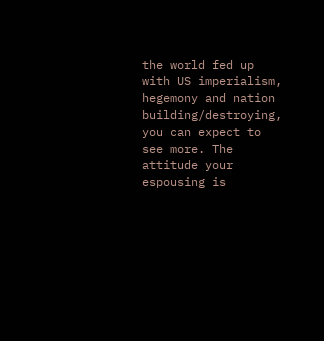the world fed up with US imperialism, hegemony and nation building/destroying, you can expect to see more. The attitude your espousing is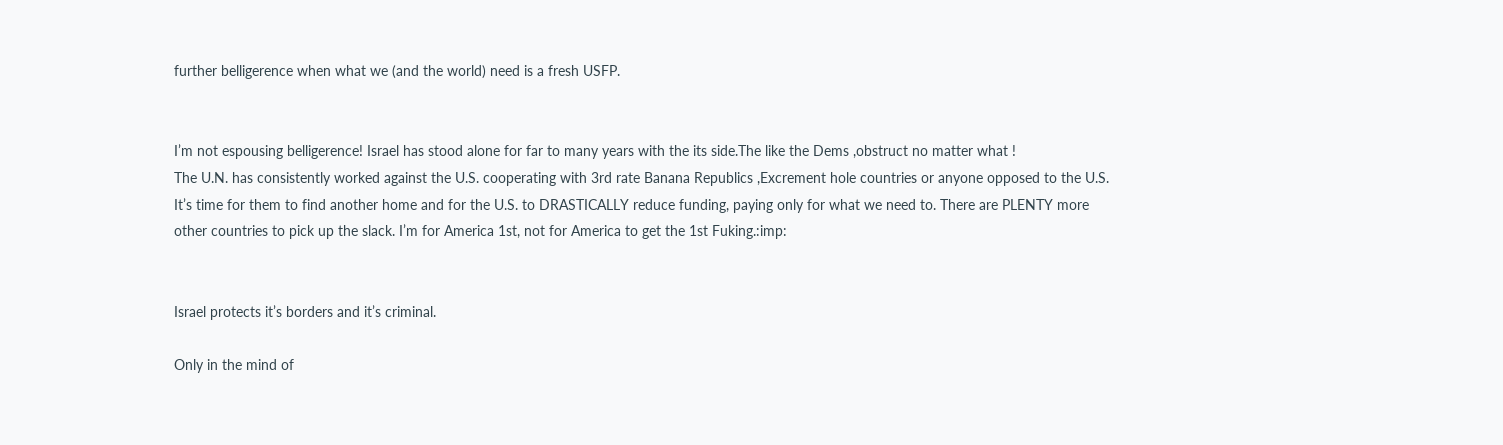further belligerence when what we (and the world) need is a fresh USFP.


I’m not espousing belligerence! Israel has stood alone for far to many years with the its side.The like the Dems ,obstruct no matter what !
The U.N. has consistently worked against the U.S. cooperating with 3rd rate Banana Republics ,Excrement hole countries or anyone opposed to the U.S.
It’s time for them to find another home and for the U.S. to DRASTICALLY reduce funding, paying only for what we need to. There are PLENTY more other countries to pick up the slack. I’m for America 1st, not for America to get the 1st Fuking.:imp:


Israel protects it’s borders and it’s criminal.

Only in the mind of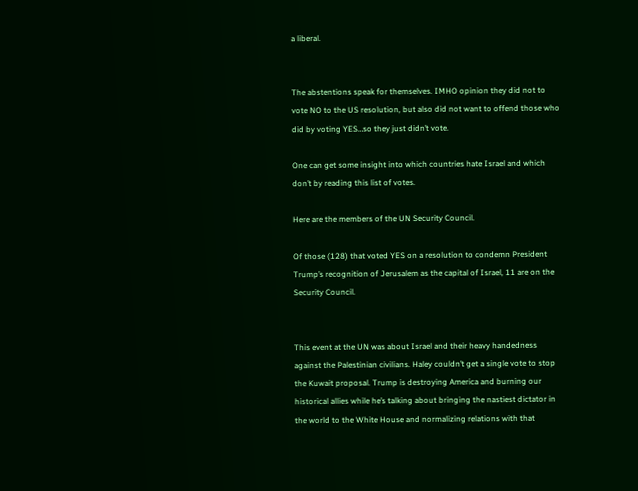a liberal.


The abstentions speak for themselves. IMHO opinion they did not to vote NO to the US resolution, but also did not want to offend those who did by voting YES…so they just didn’t vote.

One can get some insight into which countries hate Israel and which don’t by reading this list of votes.

Here are the members of the UN Security Council.

Of those (128) that voted YES on a resolution to condemn President Trump’s recognition of Jerusalem as the capital of Israel, 11 are on the Security Council.


This event at the UN was about Israel and their heavy handedness against the Palestinian civilians. Haley couldn’t get a single vote to stop the Kuwait proposal. Trump is destroying America and burning our historical allies while he’s talking about bringing the nastiest dictator in the world to the White House and normalizing relations with that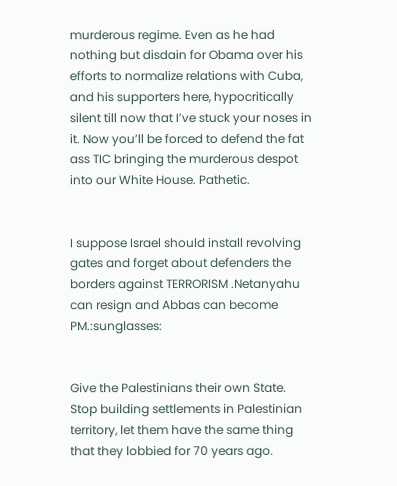murderous regime. Even as he had nothing but disdain for Obama over his efforts to normalize relations with Cuba, and his supporters here, hypocritically silent till now that I’ve stuck your noses in it. Now you’ll be forced to defend the fat ass TIC bringing the murderous despot into our White House. Pathetic.


I suppose Israel should install revolving gates and forget about defenders the borders against TERRORISM .Netanyahu can resign and Abbas can become PM.:sunglasses:


Give the Palestinians their own State. Stop building settlements in Palestinian territory, let them have the same thing that they lobbied for 70 years ago.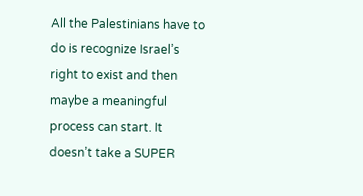All the Palestinians have to do is recognize Israel’s right to exist and then maybe a meaningful process can start. It doesn’t take a SUPER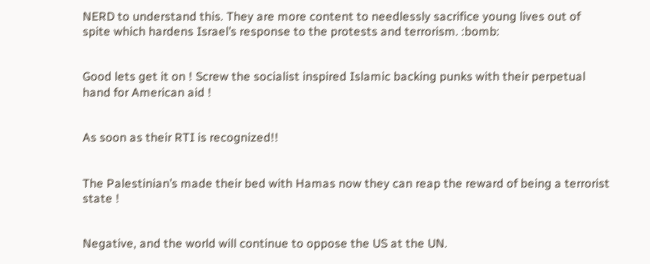NERD to understand this. They are more content to needlessly sacrifice young lives out of spite which hardens Israel’s response to the protests and terrorism. :bomb:


Good lets get it on ! Screw the socialist inspired Islamic backing punks with their perpetual hand for American aid !


As soon as their RTI is recognized!!


The Palestinian’s made their bed with Hamas now they can reap the reward of being a terrorist state !


Negative, and the world will continue to oppose the US at the UN.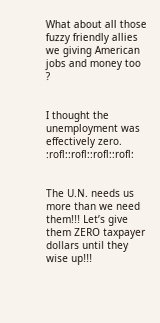What about all those fuzzy friendly allies we giving American jobs and money too ?


I thought the unemployment was effectively zero. :rofl::rofl::rofl::rofl:


The U.N. needs us more than we need them!!! Let’s give them ZERO taxpayer dollars until they wise up!!!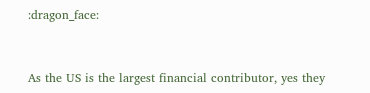:dragon_face:


As the US is the largest financial contributor, yes they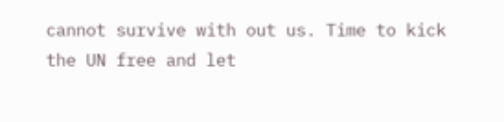cannot survive with out us. Time to kick the UN free and let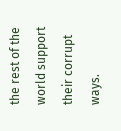the rest of the world support their corrupt ways.